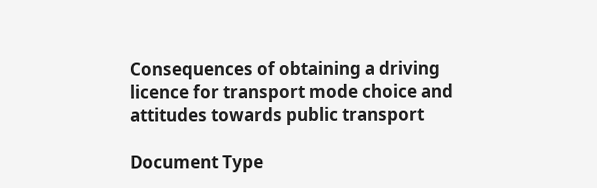Consequences of obtaining a driving licence for transport mode choice and attitudes towards public transport

Document Type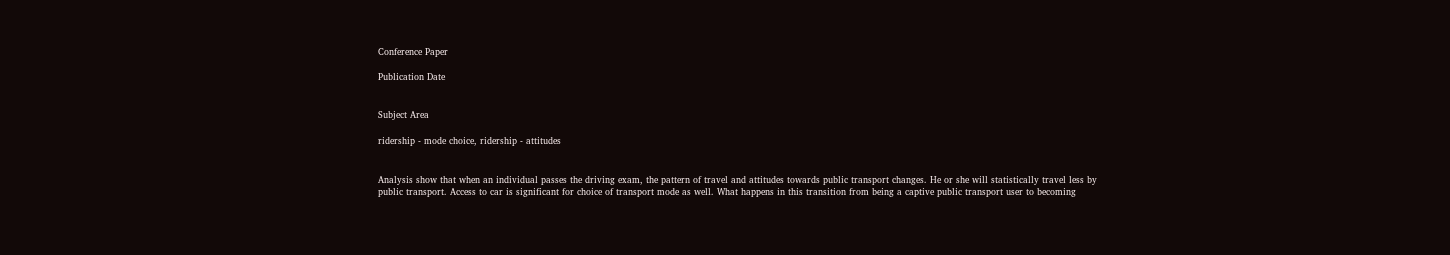Conference Paper

Publication Date


Subject Area

ridership - mode choice, ridership - attitudes


Analysis show that when an individual passes the driving exam, the pattern of travel and attitudes towards public transport changes. He or she will statistically travel less by public transport. Access to car is significant for choice of transport mode as well. What happens in this transition from being a captive public transport user to becoming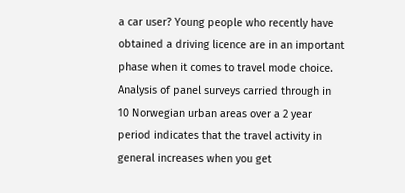a car user? Young people who recently have obtained a driving licence are in an important phase when it comes to travel mode choice. Analysis of panel surveys carried through in 10 Norwegian urban areas over a 2 year period indicates that the travel activity in general increases when you get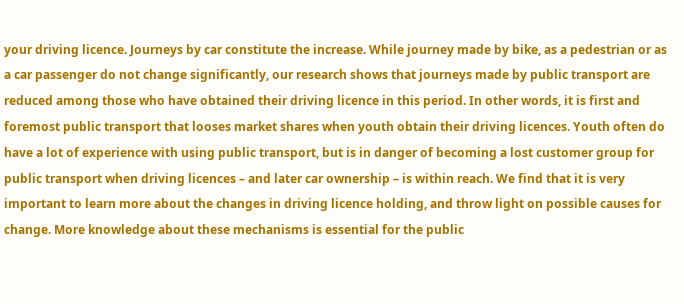your driving licence. Journeys by car constitute the increase. While journey made by bike, as a pedestrian or as a car passenger do not change significantly, our research shows that journeys made by public transport are reduced among those who have obtained their driving licence in this period. In other words, it is first and foremost public transport that looses market shares when youth obtain their driving licences. Youth often do have a lot of experience with using public transport, but is in danger of becoming a lost customer group for public transport when driving licences – and later car ownership – is within reach. We find that it is very important to learn more about the changes in driving licence holding, and throw light on possible causes for change. More knowledge about these mechanisms is essential for the public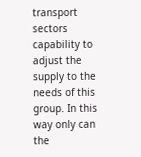transport sectors capability to adjust the supply to the needs of this group. In this way only can the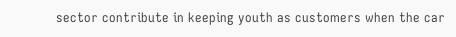sector contribute in keeping youth as customers when the car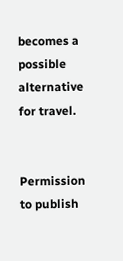becomes a possible alternative for travel.


Permission to publish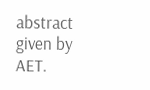abstract given by AET.